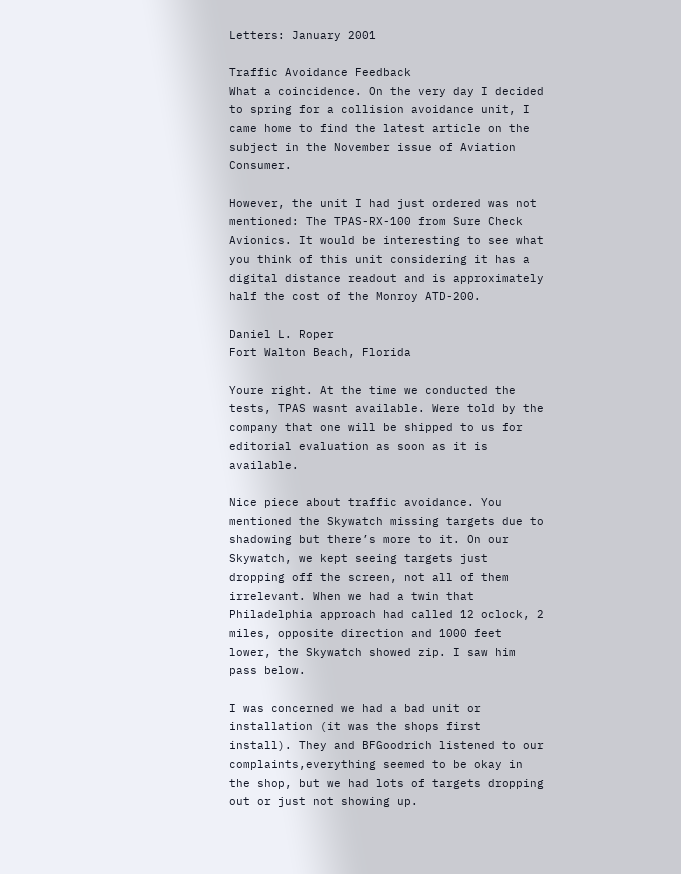Letters: January 2001

Traffic Avoidance Feedback
What a coincidence. On the very day I decided to spring for a collision avoidance unit, I came home to find the latest article on the subject in the November issue of Aviation Consumer.

However, the unit I had just ordered was not mentioned: The TPAS-RX-100 from Sure Check Avionics. It would be interesting to see what you think of this unit considering it has a digital distance readout and is approximately half the cost of the Monroy ATD-200.

Daniel L. Roper
Fort Walton Beach, Florida

Youre right. At the time we conducted the tests, TPAS wasnt available. Were told by the company that one will be shipped to us for editorial evaluation as soon as it is available.

Nice piece about traffic avoidance. You mentioned the Skywatch missing targets due to shadowing but there’s more to it. On our Skywatch, we kept seeing targets just dropping off the screen, not all of them irrelevant. When we had a twin that Philadelphia approach had called 12 oclock, 2 miles, opposite direction and 1000 feet lower, the Skywatch showed zip. I saw him pass below.

I was concerned we had a bad unit or installation (it was the shops first install). They and BFGoodrich listened to our complaints,everything seemed to be okay in the shop, but we had lots of targets dropping out or just not showing up.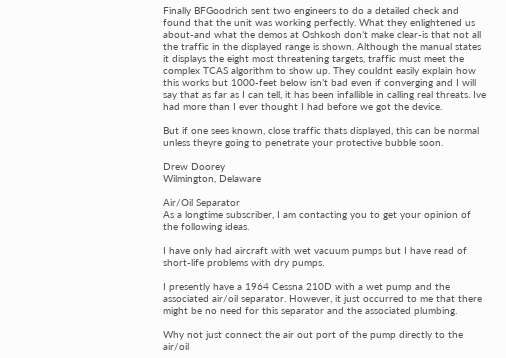Finally BFGoodrich sent two engineers to do a detailed check and found that the unit was working perfectly. What they enlightened us about-and what the demos at Oshkosh don’t make clear-is that not all the traffic in the displayed range is shown. Although the manual states it displays the eight most threatening targets, traffic must meet the complex TCAS algorithm to show up. They couldnt easily explain how this works but 1000-feet below isn’t bad even if converging and I will say that as far as I can tell, it has been infallible in calling real threats. Ive had more than I ever thought I had before we got the device.

But if one sees known, close traffic thats displayed, this can be normal unless theyre going to penetrate your protective bubble soon.

Drew Doorey
Wilmington, Delaware

Air/Oil Separator
As a longtime subscriber, I am contacting you to get your opinion of the following ideas.

I have only had aircraft with wet vacuum pumps but I have read of short-life problems with dry pumps.

I presently have a 1964 Cessna 210D with a wet pump and the associated air/oil separator. However, it just occurred to me that there might be no need for this separator and the associated plumbing.

Why not just connect the air out port of the pump directly to the air/oil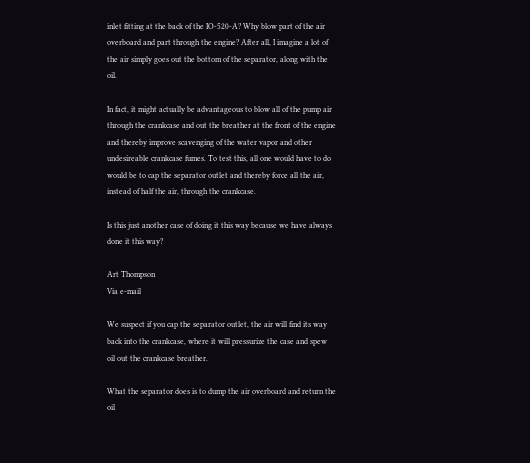inlet fitting at the back of the IO-520-A? Why blow part of the air overboard and part through the engine? After all, I imagine a lot of the air simply goes out the bottom of the separator, along with the oil.

In fact, it might actually be advantageous to blow all of the pump air through the crankcase and out the breather at the front of the engine and thereby improve scavenging of the water vapor and other undesireable crankcase fumes. To test this, all one would have to do would be to cap the separator outlet and thereby force all the air, instead of half the air, through the crankcase.

Is this just another case of doing it this way because we have always done it this way?

Art Thompson
Via e-mail

We suspect if you cap the separator outlet, the air will find its way back into the crankcase, where it will pressurize the case and spew oil out the crankcase breather.

What the separator does is to dump the air overboard and return the oil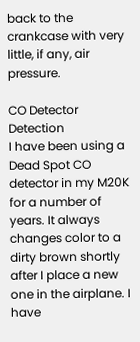back to the crankcase with very little, if any, air pressure.

CO Detector Detection
I have been using a Dead Spot CO detector in my M20K for a number of years. It always changes color to a dirty brown shortly after I place a new one in the airplane. I have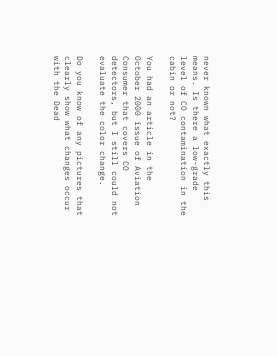never known what exactly this means. Is there a low-grade level of CO contamination in the cabin or not?

You had an article in the October 2000 issue of Aviation Consumer that covers CO detectors, but I still could not evaluate the color change.

Do you know of any pictures that clearly show what changes occur with the Dead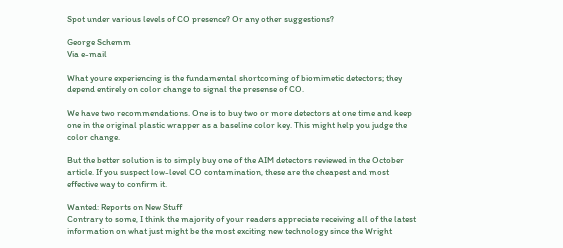Spot under various levels of CO presence? Or any other suggestions?

George Schemm
Via e-mail

What youre experiencing is the fundamental shortcoming of biomimetic detectors; they depend entirely on color change to signal the presense of CO.

We have two recommendations. One is to buy two or more detectors at one time and keep one in the original plastic wrapper as a baseline color key. This might help you judge the color change.

But the better solution is to simply buy one of the AIM detectors reviewed in the October article. If you suspect low-level CO contamination, these are the cheapest and most effective way to confirm it.

Wanted: Reports on New Stuff
Contrary to some, I think the majority of your readers appreciate receiving all of the latest information on what just might be the most exciting new technology since the Wright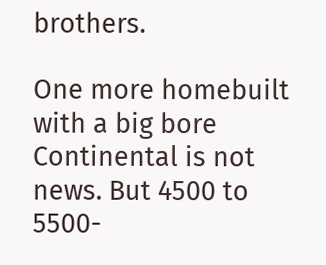brothers.

One more homebuilt with a big bore Continental is not news. But 4500 to 5500-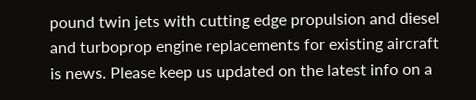pound twin jets with cutting edge propulsion and diesel and turboprop engine replacements for existing aircraft is news. Please keep us updated on the latest info on a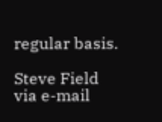regular basis.

Steve Field
via e-mail